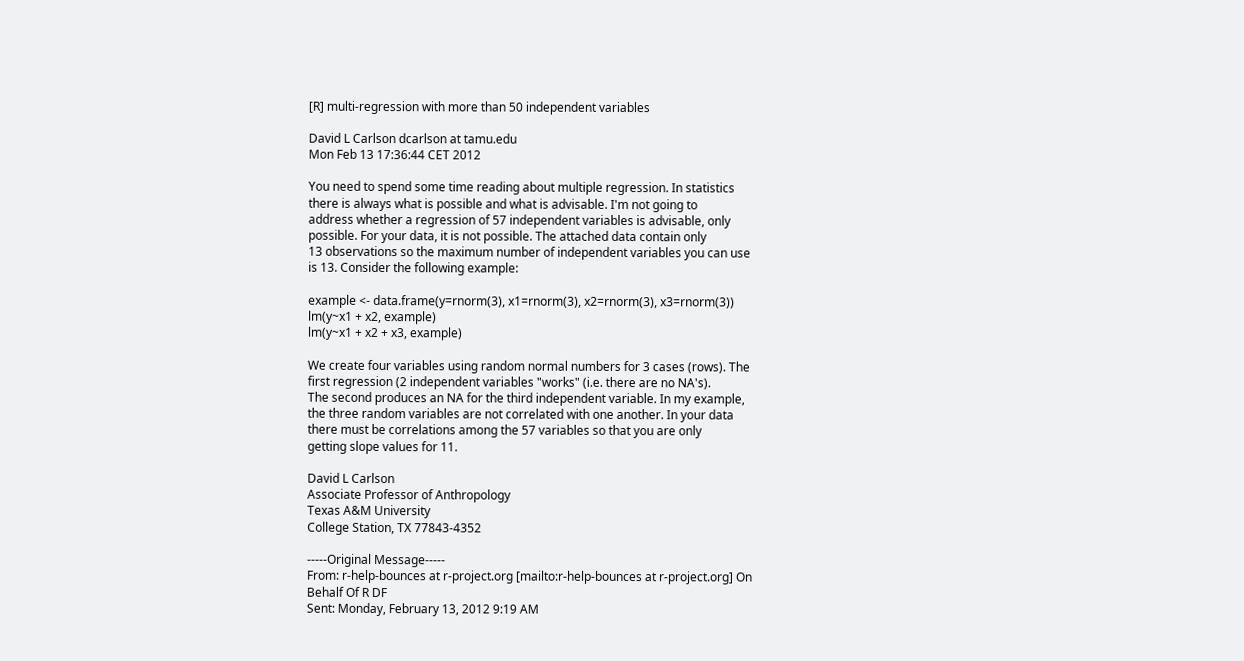[R] multi-regression with more than 50 independent variables

David L Carlson dcarlson at tamu.edu
Mon Feb 13 17:36:44 CET 2012

You need to spend some time reading about multiple regression. In statistics
there is always what is possible and what is advisable. I'm not going to
address whether a regression of 57 independent variables is advisable, only
possible. For your data, it is not possible. The attached data contain only
13 observations so the maximum number of independent variables you can use
is 13. Consider the following example:

example <- data.frame(y=rnorm(3), x1=rnorm(3), x2=rnorm(3), x3=rnorm(3))
lm(y~x1 + x2, example)
lm(y~x1 + x2 + x3, example)

We create four variables using random normal numbers for 3 cases (rows). The
first regression (2 independent variables "works" (i.e. there are no NA's).
The second produces an NA for the third independent variable. In my example,
the three random variables are not correlated with one another. In your data
there must be correlations among the 57 variables so that you are only
getting slope values for 11.

David L Carlson
Associate Professor of Anthropology
Texas A&M University
College Station, TX 77843-4352

-----Original Message-----
From: r-help-bounces at r-project.org [mailto:r-help-bounces at r-project.org] On
Behalf Of R DF
Sent: Monday, February 13, 2012 9:19 AM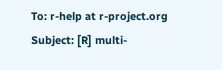To: r-help at r-project.org
Subject: [R] multi-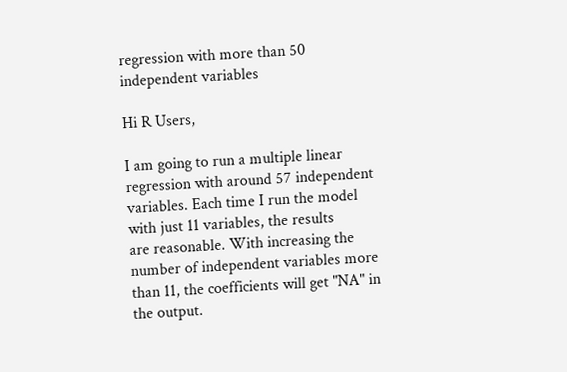regression with more than 50 independent variables

Hi R Users,

I am going to run a multiple linear regression with around 57 independent
variables. Each time I run the model with just 11 variables, the results
are reasonable. With increasing the number of independent variables more
than 11, the coefficients will get "NA" in the output.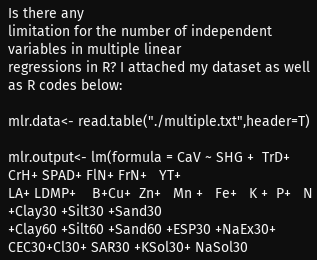Is there any
limitation for the number of independent variables in multiple linear
regressions in R? I attached my dataset as well as R codes below:

mlr.data<- read.table("./multiple.txt",header=T)

mlr.output<- lm(formula = CaV ~ SHG +  TrD+  CrH+ SPAD+ FlN+ FrN+   YT+
LA+ LDMP+    B+Cu+  Zn+   Mn +   Fe+   K +  P+   N +Clay30 +Silt30 +Sand30
+Clay60 +Silt60 +Sand60 +ESP30 +NaEx30+ CEC30+Cl30+ SAR30 +KSol30+ NaSol30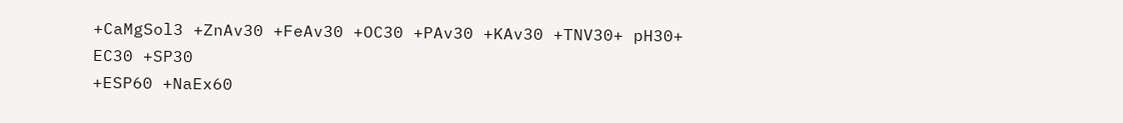+CaMgSol3 +ZnAv30 +FeAv30 +OC30 +PAv30 +KAv30 +TNV30+ pH30+ EC30 +SP30
+ESP60 +NaEx60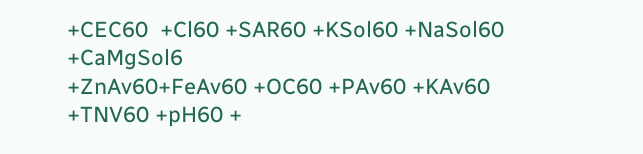+CEC60  +Cl60 +SAR60 +KSol60 +NaSol60 +CaMgSol6
+ZnAv60+FeAv60 +OC60 +PAv60 +KAv60 +TNV60 +pH60 +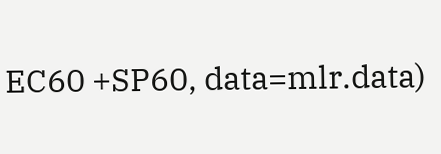EC60 +SP60, data=mlr.data)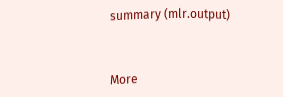summary (mlr.output)



More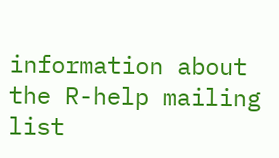information about the R-help mailing list